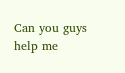Can you guys help me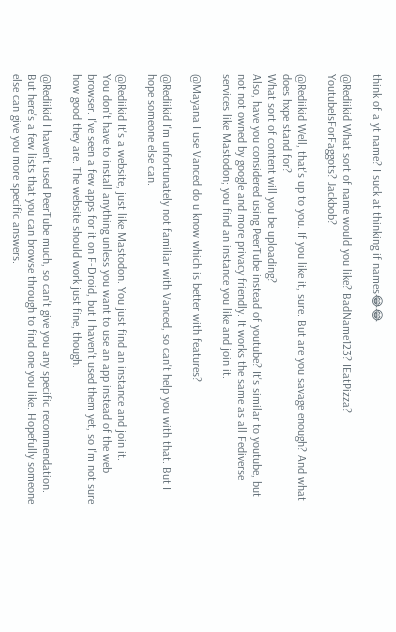think of a yt name? I suck at thinking if names😂😂

@Rediikid What sort of name would you like? BadName123? IEatPizza? YoutubeIsForFaggots? Jackbob?

@Rediikid Well, that's up to you. If you like it, sure. But are you savage enough? And what does hxpe stand for?
What sort of content will you be uploading?
Also, have you considered using PeerTube instead of youtube? It's similar to youtube, but not not owned by google and more privacy friendly. It works the same as all Fediverse services like Mastodon; you find an instance you like and join it.

@Mayana I use Vanced do u know which is better with features?

@Rediikid I'm unfortunately not familiar with Vanced, so can't help you with that. But I hope someone else can.

@Rediikid It's a website, just like Mastodon. You just find an instance and join it.
You don't have to install anything unless you want to use an app instead of the web browser. I've seen a few apps for it on F-Droid, but I haven't used them yet, so I'm not sure how good they are. The website should work just fine, though.

@Rediikid I haven't used PeerTube much, so can't give you any specific recommendation. But here's a few lists that you can browse through to find one you like. Hopefully someone else can give you more specific answers.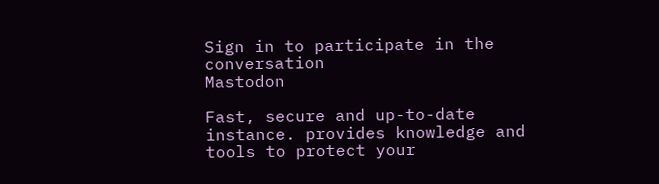Sign in to participate in the conversation
Mastodon

Fast, secure and up-to-date instance. provides knowledge and tools to protect your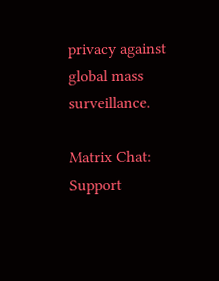privacy against global mass surveillance.

Matrix Chat:
Support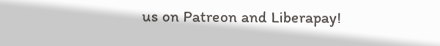us on Patreon and Liberapay!